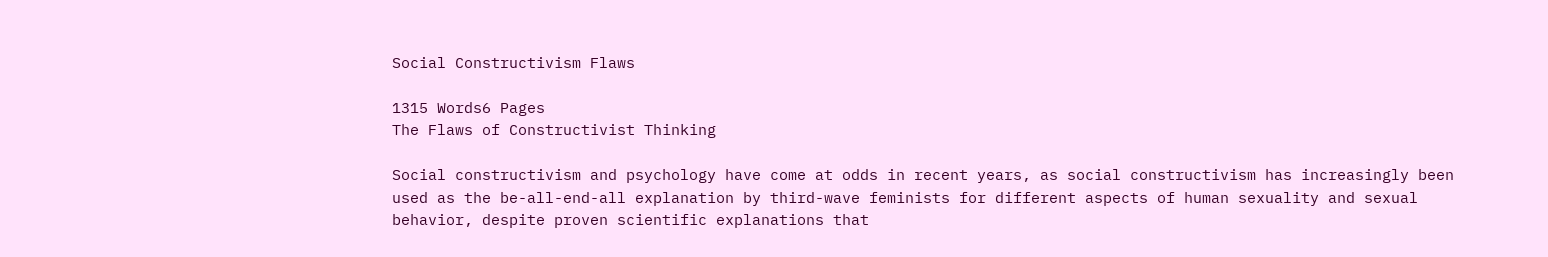Social Constructivism Flaws

1315 Words6 Pages
The Flaws of Constructivist Thinking

Social constructivism and psychology have come at odds in recent years, as social constructivism has increasingly been used as the be-all-end-all explanation by third-wave feminists for different aspects of human sexuality and sexual behavior, despite proven scientific explanations that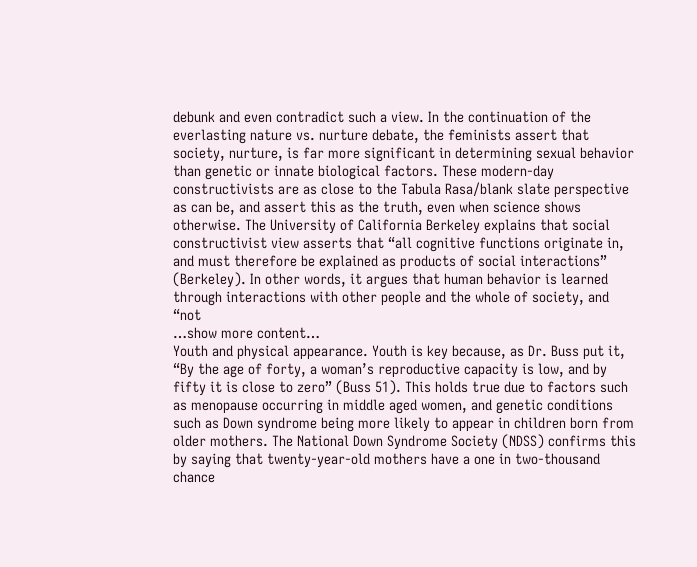debunk and even contradict such a view. In the continuation of the everlasting nature vs. nurture debate, the feminists assert that society, nurture, is far more significant in determining sexual behavior than genetic or innate biological factors. These modern-day constructivists are as close to the Tabula Rasa/blank slate perspective as can be, and assert this as the truth, even when science shows otherwise. The University of California Berkeley explains that social constructivist view asserts that “all cognitive functions originate in, and must therefore be explained as products of social interactions” (Berkeley). In other words, it argues that human behavior is learned through interactions with other people and the whole of society, and “not
…show more content…
Youth and physical appearance. Youth is key because, as Dr. Buss put it, “By the age of forty, a woman’s reproductive capacity is low, and by fifty it is close to zero” (Buss 51). This holds true due to factors such as menopause occurring in middle aged women, and genetic conditions such as Down syndrome being more likely to appear in children born from older mothers. The National Down Syndrome Society (NDSS) confirms this by saying that twenty-year-old mothers have a one in two-thousand chance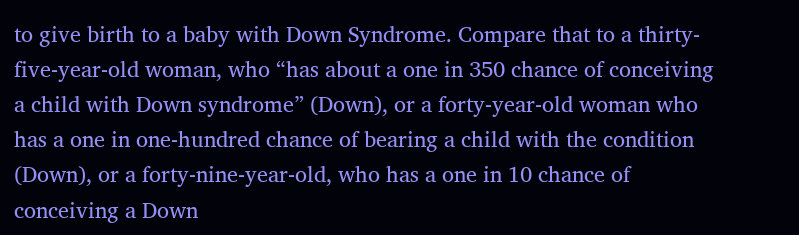to give birth to a baby with Down Syndrome. Compare that to a thirty-five-year-old woman, who “has about a one in 350 chance of conceiving a child with Down syndrome” (Down), or a forty-year-old woman who has a one in one-hundred chance of bearing a child with the condition (Down), or a forty-nine-year-old, who has a one in 10 chance of conceiving a Down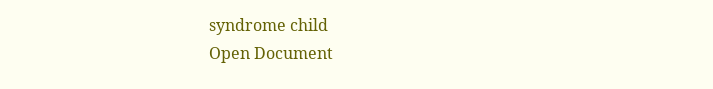syndrome child
Open Document